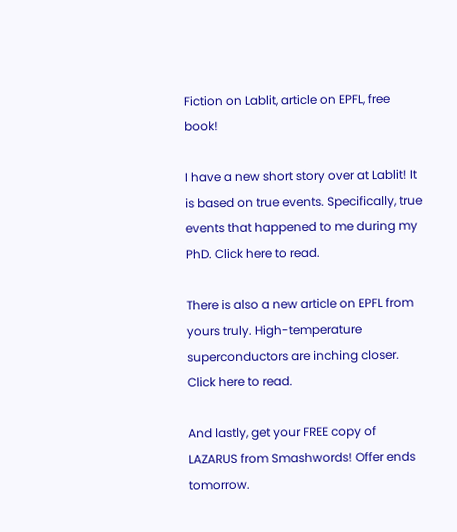Fiction on Lablit, article on EPFL, free book!

I have a new short story over at Lablit! It is based on true events. Specifically, true events that happened to me during my PhD. Click here to read.

There is also a new article on EPFL from yours truly. High-temperature superconductors are inching closer. Click here to read.

And lastly, get your FREE copy of LAZARUS from Smashwords! Offer ends tomorrow.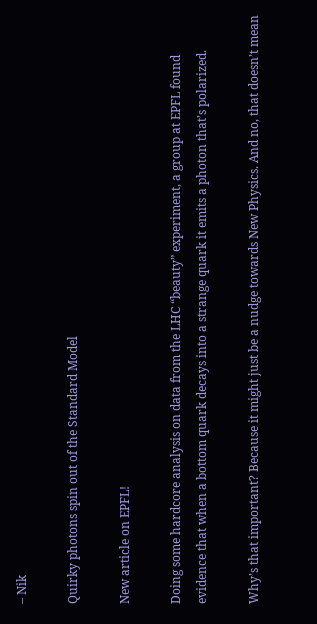– Nik

Quirky photons spin out of the Standard Model

New article on EPFL!

Doing some hardcore analysis on data from the LHC “beauty” experiment, a group at EPFL found evidence that when a bottom quark decays into a strange quark it emits a photon that’s polarized.

Why’s that important? Because it might just be a nudge towards New Physics. And no, that doesn’t mean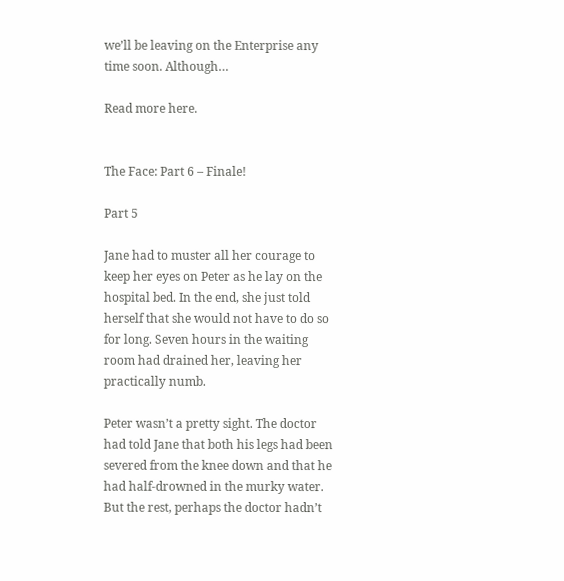we’ll be leaving on the Enterprise any time soon. Although…

Read more here.


The Face: Part 6 – Finale!

Part 5

Jane had to muster all her courage to keep her eyes on Peter as he lay on the hospital bed. In the end, she just told herself that she would not have to do so for long. Seven hours in the waiting room had drained her, leaving her practically numb.

Peter wasn’t a pretty sight. The doctor had told Jane that both his legs had been severed from the knee down and that he had half-drowned in the murky water. But the rest, perhaps the doctor hadn’t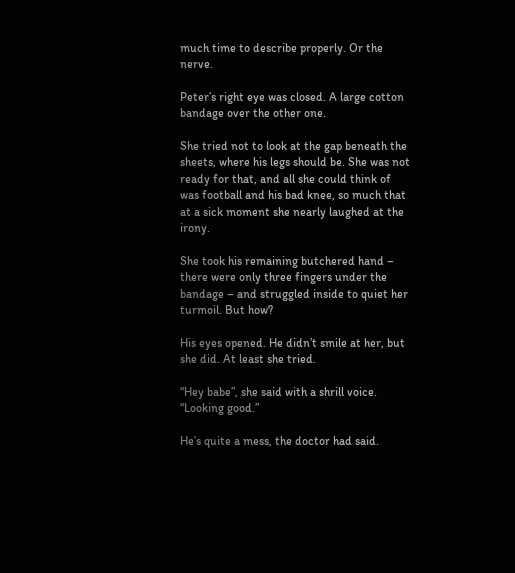much time to describe properly. Or the nerve.

Peter’s right eye was closed. A large cotton bandage over the other one.

She tried not to look at the gap beneath the sheets, where his legs should be. She was not ready for that, and all she could think of was football and his bad knee, so much that at a sick moment she nearly laughed at the irony.

She took his remaining butchered hand – there were only three fingers under the bandage – and struggled inside to quiet her turmoil. But how?

His eyes opened. He didn’t smile at her, but she did. At least she tried.

“Hey babe”, she said with a shrill voice. “Looking good.”

He’s quite a mess, the doctor had said.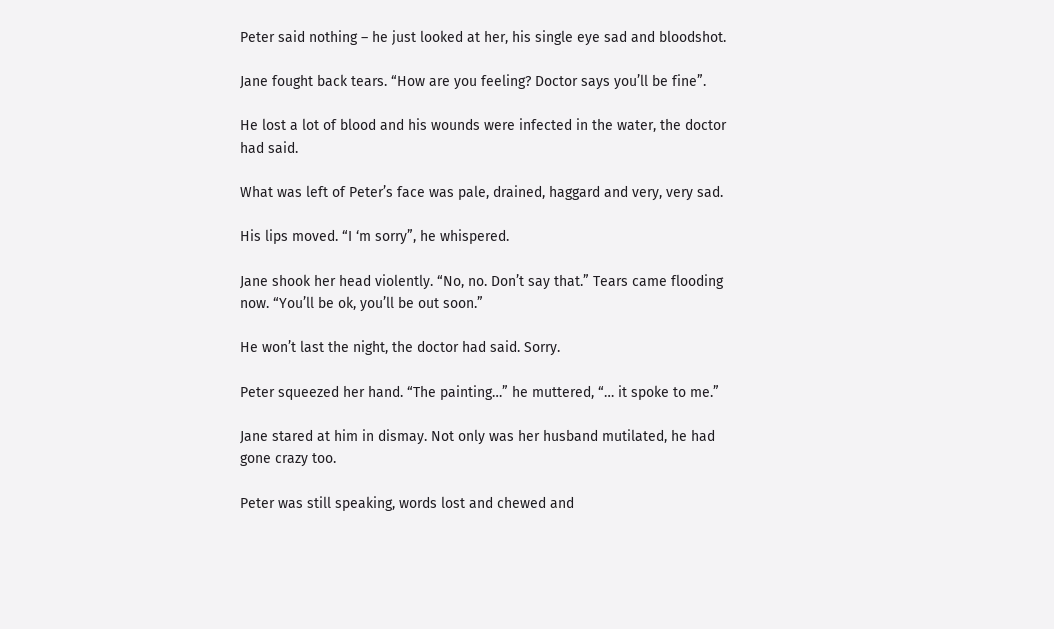Peter said nothing – he just looked at her, his single eye sad and bloodshot.

Jane fought back tears. “How are you feeling? Doctor says you’ll be fine”.

He lost a lot of blood and his wounds were infected in the water, the doctor had said.

What was left of Peter’s face was pale, drained, haggard and very, very sad.

His lips moved. “I ‘m sorry”, he whispered.

Jane shook her head violently. “No, no. Don’t say that.” Tears came flooding now. “You’ll be ok, you’ll be out soon.”

He won’t last the night, the doctor had said. Sorry.

Peter squeezed her hand. “The painting…” he muttered, “… it spoke to me.”

Jane stared at him in dismay. Not only was her husband mutilated, he had gone crazy too.

Peter was still speaking, words lost and chewed and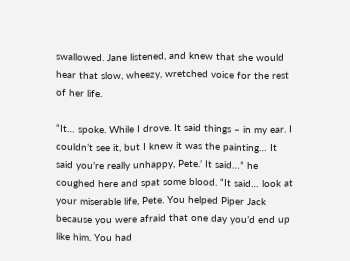swallowed. Jane listened, and knew that she would hear that slow, wheezy, wretched voice for the rest of her life.

“It… spoke. While I drove. It said things – in my ear. I couldn’t see it, but I knew it was the painting… It said you’re really unhappy, Pete.’ It said…” he coughed here and spat some blood. “It said… look at your miserable life, Pete. You helped Piper Jack because you were afraid that one day you’d end up like him. You had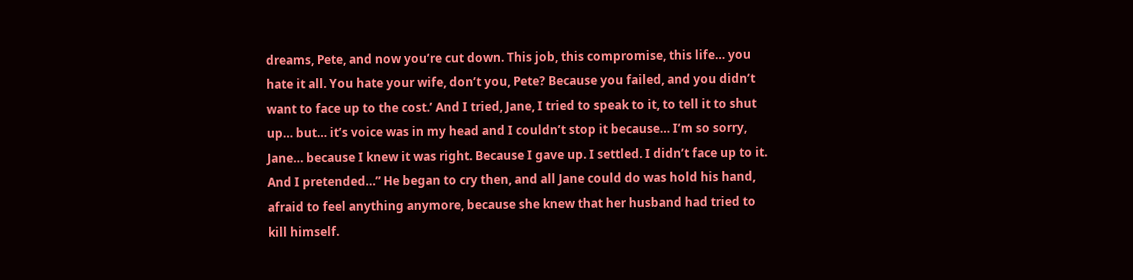dreams, Pete, and now you’re cut down. This job, this compromise, this life… you hate it all. You hate your wife, don’t you, Pete? Because you failed, and you didn’t want to face up to the cost.’ And I tried, Jane, I tried to speak to it, to tell it to shut up… but… it’s voice was in my head and I couldn’t stop it because… I’m so sorry, Jane… because I knew it was right. Because I gave up. I settled. I didn’t face up to it. And I pretended…” He began to cry then, and all Jane could do was hold his hand, afraid to feel anything anymore, because she knew that her husband had tried to kill himself.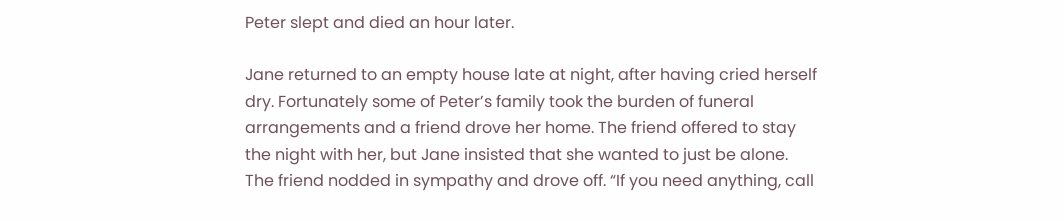Peter slept and died an hour later.

Jane returned to an empty house late at night, after having cried herself dry. Fortunately some of Peter’s family took the burden of funeral arrangements and a friend drove her home. The friend offered to stay the night with her, but Jane insisted that she wanted to just be alone. The friend nodded in sympathy and drove off. “If you need anything, call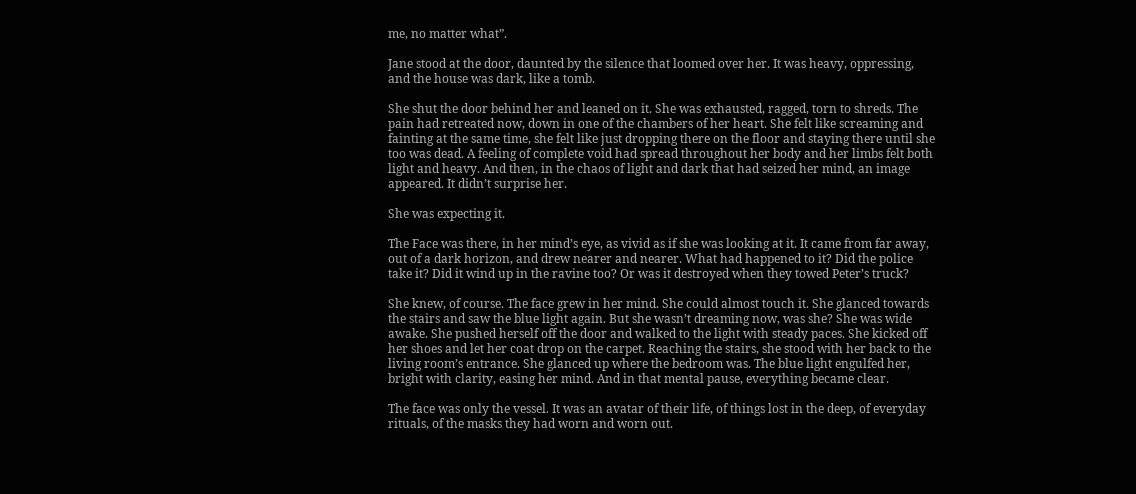me, no matter what”.

Jane stood at the door, daunted by the silence that loomed over her. It was heavy, oppressing, and the house was dark, like a tomb.

She shut the door behind her and leaned on it. She was exhausted, ragged, torn to shreds. The pain had retreated now, down in one of the chambers of her heart. She felt like screaming and fainting at the same time, she felt like just dropping there on the floor and staying there until she too was dead. A feeling of complete void had spread throughout her body and her limbs felt both light and heavy. And then, in the chaos of light and dark that had seized her mind, an image appeared. It didn’t surprise her.

She was expecting it.

The Face was there, in her mind’s eye, as vivid as if she was looking at it. It came from far away, out of a dark horizon, and drew nearer and nearer. What had happened to it? Did the police take it? Did it wind up in the ravine too? Or was it destroyed when they towed Peter’s truck?

She knew, of course. The face grew in her mind. She could almost touch it. She glanced towards the stairs and saw the blue light again. But she wasn’t dreaming now, was she? She was wide awake. She pushed herself off the door and walked to the light with steady paces. She kicked off her shoes and let her coat drop on the carpet. Reaching the stairs, she stood with her back to the living room’s entrance. She glanced up where the bedroom was. The blue light engulfed her, bright with clarity, easing her mind. And in that mental pause, everything became clear.

The face was only the vessel. It was an avatar of their life, of things lost in the deep, of everyday rituals, of the masks they had worn and worn out.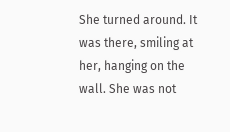She turned around. It was there, smiling at her, hanging on the wall. She was not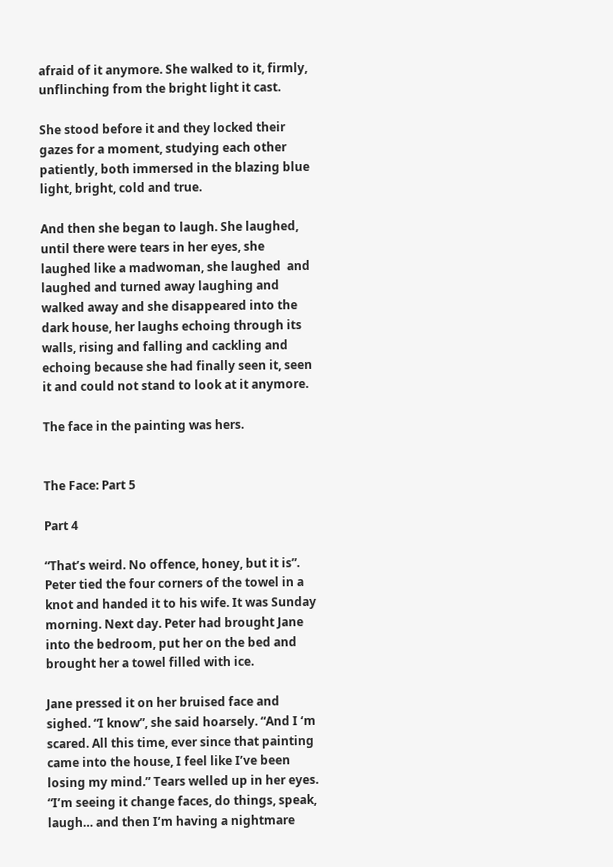afraid of it anymore. She walked to it, firmly, unflinching from the bright light it cast.

She stood before it and they locked their gazes for a moment, studying each other patiently, both immersed in the blazing blue light, bright, cold and true.

And then she began to laugh. She laughed, until there were tears in her eyes, she laughed like a madwoman, she laughed  and laughed and turned away laughing and walked away and she disappeared into the dark house, her laughs echoing through its walls, rising and falling and cackling and echoing because she had finally seen it, seen it and could not stand to look at it anymore.

The face in the painting was hers.


The Face: Part 5

Part 4

“That’s weird. No offence, honey, but it is”. Peter tied the four corners of the towel in a knot and handed it to his wife. It was Sunday morning. Next day. Peter had brought Jane into the bedroom, put her on the bed and brought her a towel filled with ice.

Jane pressed it on her bruised face and sighed. “I know”, she said hoarsely. “And I ‘m scared. All this time, ever since that painting came into the house, I feel like I’ve been losing my mind.” Tears welled up in her eyes. “I’m seeing it change faces, do things, speak, laugh… and then I’m having a nightmare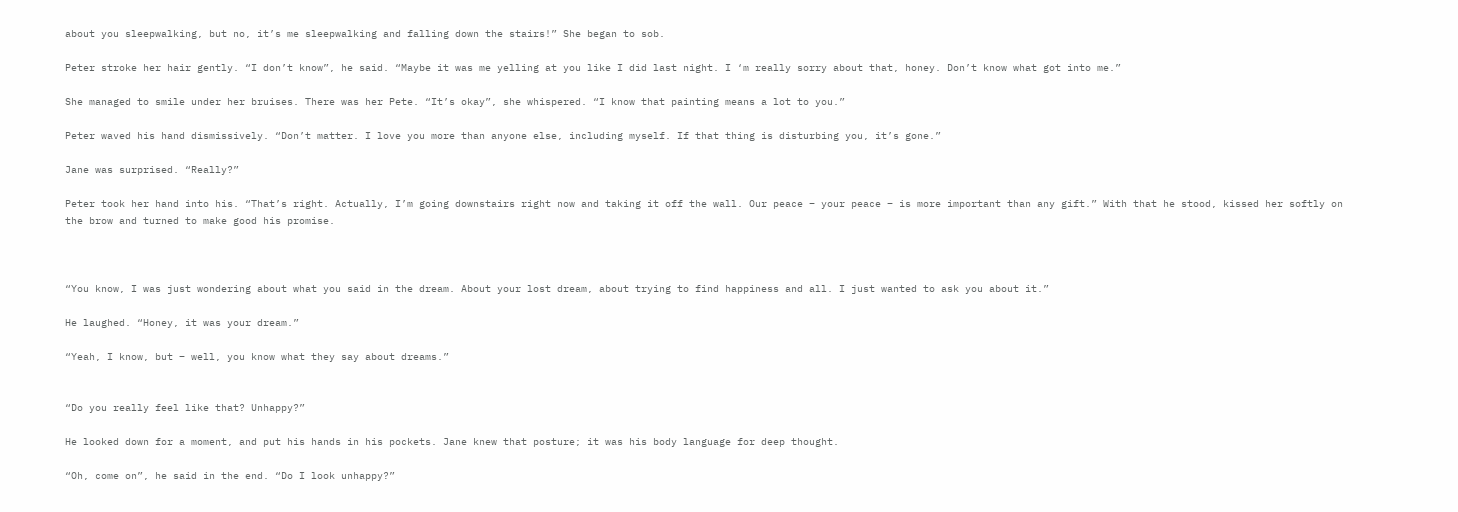about you sleepwalking, but no, it’s me sleepwalking and falling down the stairs!” She began to sob.

Peter stroke her hair gently. “I don’t know”, he said. “Maybe it was me yelling at you like I did last night. I ‘m really sorry about that, honey. Don’t know what got into me.”

She managed to smile under her bruises. There was her Pete. “It’s okay”, she whispered. “I know that painting means a lot to you.”

Peter waved his hand dismissively. “Don’t matter. I love you more than anyone else, including myself. If that thing is disturbing you, it’s gone.”

Jane was surprised. “Really?”

Peter took her hand into his. “That’s right. Actually, I’m going downstairs right now and taking it off the wall. Our peace – your peace – is more important than any gift.” With that he stood, kissed her softly on the brow and turned to make good his promise.



“You know, I was just wondering about what you said in the dream. About your lost dream, about trying to find happiness and all. I just wanted to ask you about it.”

He laughed. “Honey, it was your dream.”

“Yeah, I know, but – well, you know what they say about dreams.”


“Do you really feel like that? Unhappy?”

He looked down for a moment, and put his hands in his pockets. Jane knew that posture; it was his body language for deep thought.

“Oh, come on”, he said in the end. “Do I look unhappy?”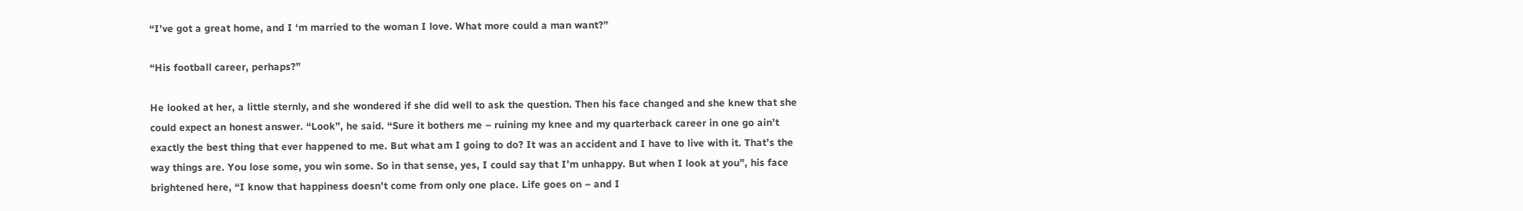“I’ve got a great home, and I ‘m married to the woman I love. What more could a man want?”

“His football career, perhaps?”

He looked at her, a little sternly, and she wondered if she did well to ask the question. Then his face changed and she knew that she could expect an honest answer. “Look”, he said. “Sure it bothers me – ruining my knee and my quarterback career in one go ain’t exactly the best thing that ever happened to me. But what am I going to do? It was an accident and I have to live with it. That’s the way things are. You lose some, you win some. So in that sense, yes, I could say that I’m unhappy. But when I look at you”, his face brightened here, “I know that happiness doesn’t come from only one place. Life goes on – and I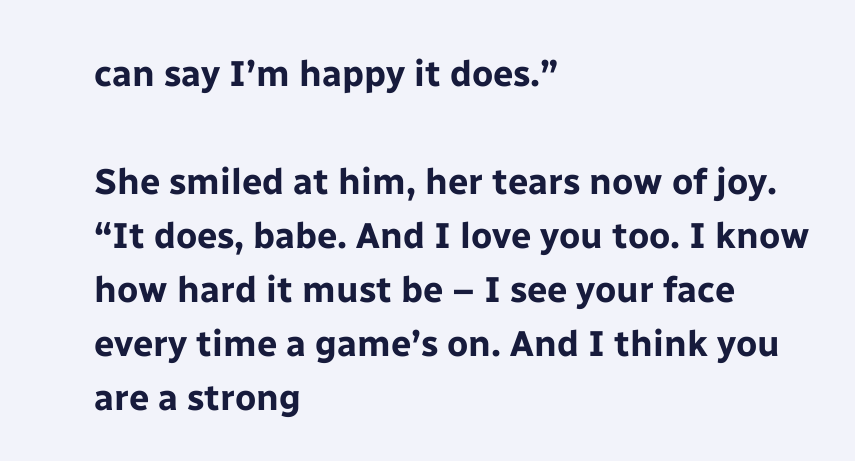can say I’m happy it does.”

She smiled at him, her tears now of joy. “It does, babe. And I love you too. I know how hard it must be – I see your face every time a game’s on. And I think you are a strong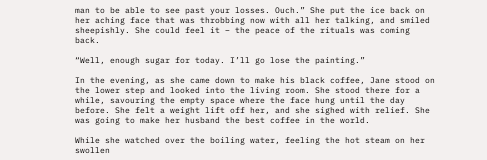man to be able to see past your losses. Ouch.” She put the ice back on her aching face that was throbbing now with all her talking, and smiled sheepishly. She could feel it – the peace of the rituals was coming back.

“Well, enough sugar for today. I’ll go lose the painting.”

In the evening, as she came down to make his black coffee, Jane stood on the lower step and looked into the living room. She stood there for a while, savouring the empty space where the face hung until the day before. She felt a weight lift off her, and she sighed with relief. She was going to make her husband the best coffee in the world.

While she watched over the boiling water, feeling the hot steam on her swollen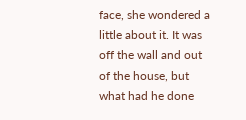face, she wondered a little about it. It was off the wall and out of the house, but what had he done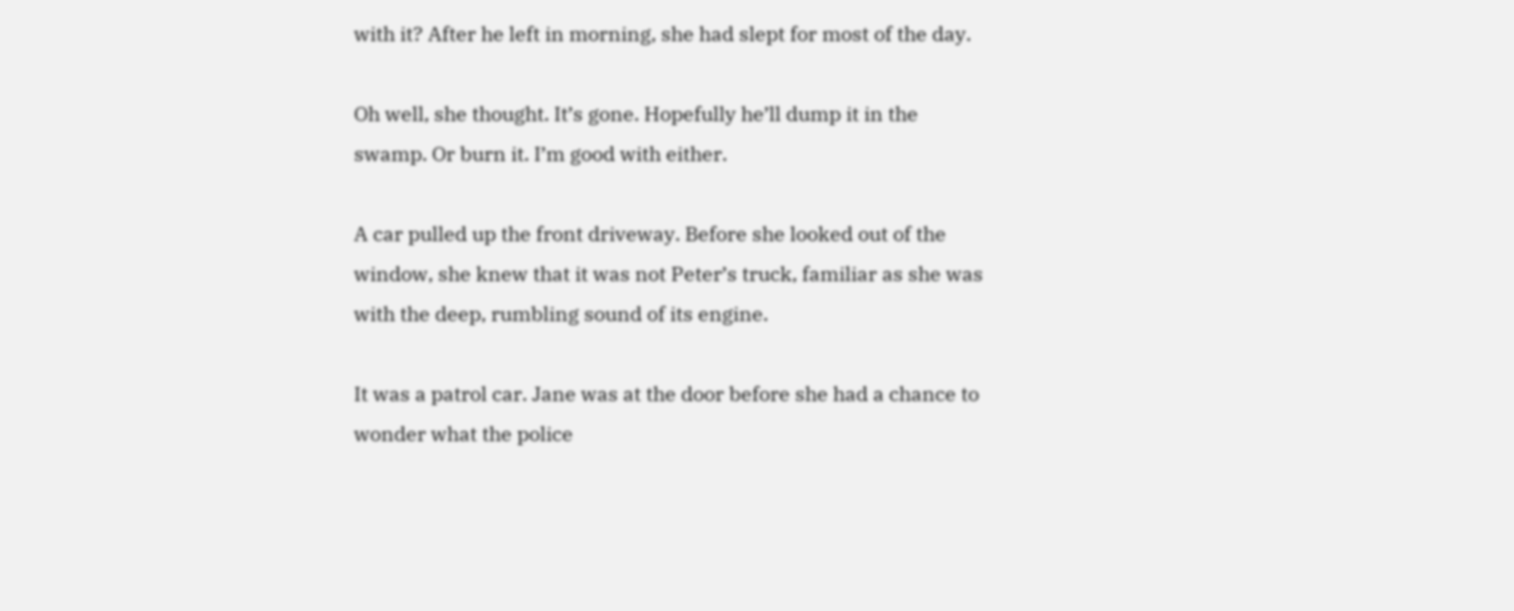with it? After he left in morning, she had slept for most of the day.

Oh well, she thought. It’s gone. Hopefully he’ll dump it in the swamp. Or burn it. I’m good with either.

A car pulled up the front driveway. Before she looked out of the window, she knew that it was not Peter’s truck, familiar as she was with the deep, rumbling sound of its engine.

It was a patrol car. Jane was at the door before she had a chance to wonder what the police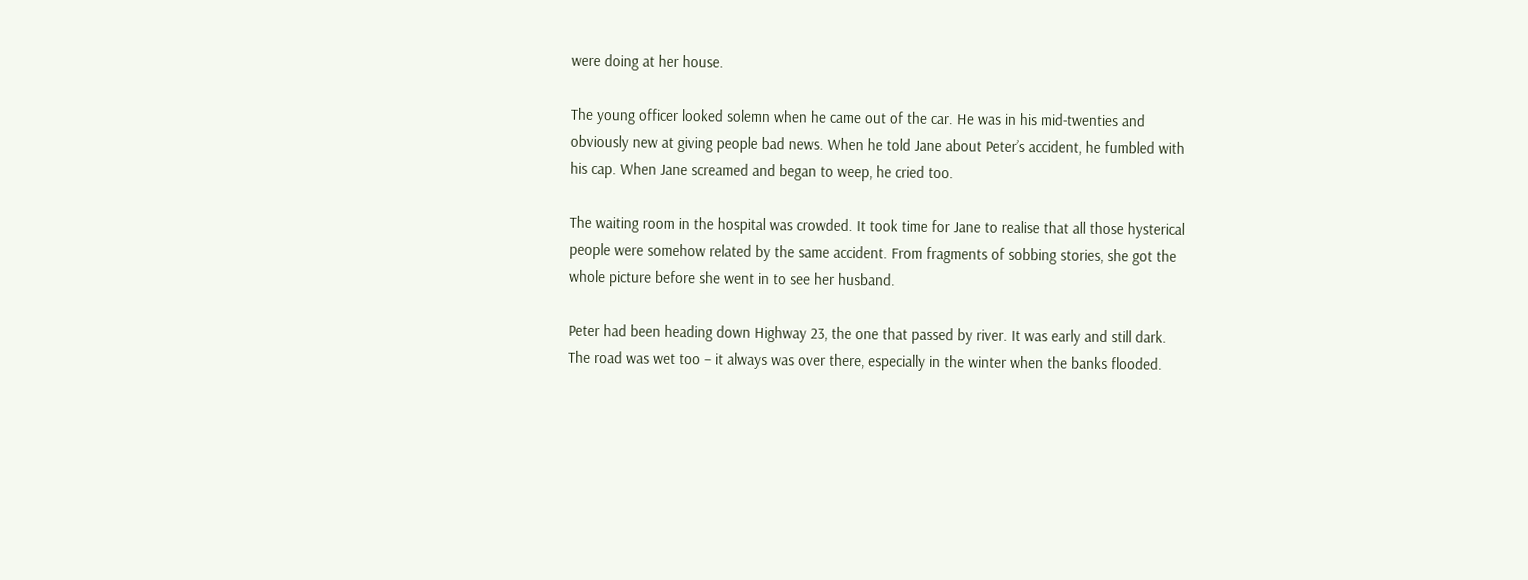were doing at her house.

The young officer looked solemn when he came out of the car. He was in his mid-twenties and obviously new at giving people bad news. When he told Jane about Peter’s accident, he fumbled with his cap. When Jane screamed and began to weep, he cried too.

The waiting room in the hospital was crowded. It took time for Jane to realise that all those hysterical people were somehow related by the same accident. From fragments of sobbing stories, she got the whole picture before she went in to see her husband.

Peter had been heading down Highway 23, the one that passed by river. It was early and still dark. The road was wet too – it always was over there, especially in the winter when the banks flooded.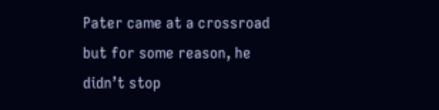Pater came at a crossroad but for some reason, he didn’t stop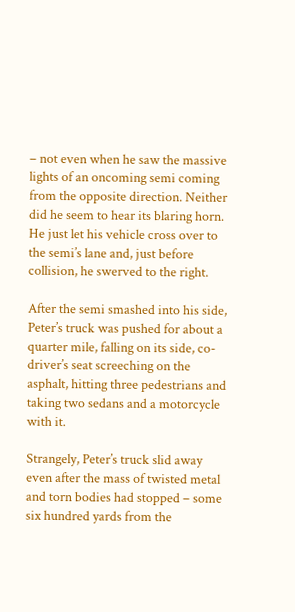– not even when he saw the massive lights of an oncoming semi coming from the opposite direction. Neither did he seem to hear its blaring horn. He just let his vehicle cross over to the semi’s lane and, just before collision, he swerved to the right.

After the semi smashed into his side, Peter’s truck was pushed for about a quarter mile, falling on its side, co-driver’s seat screeching on the asphalt, hitting three pedestrians and taking two sedans and a motorcycle with it.

Strangely, Peter’s truck slid away even after the mass of twisted metal and torn bodies had stopped – some six hundred yards from the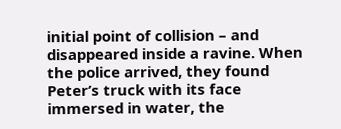initial point of collision – and disappeared inside a ravine. When the police arrived, they found Peter’s truck with its face immersed in water, the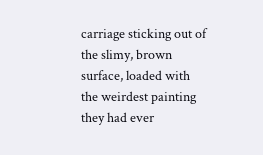carriage sticking out of the slimy, brown surface, loaded with the weirdest painting they had ever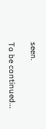seen.

To be continued…